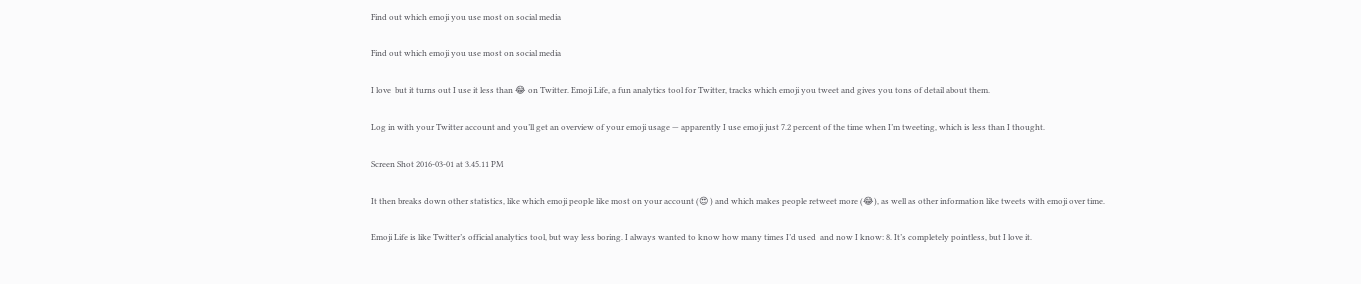Find out which emoji you use most on social media

Find out which emoji you use most on social media

I love  but it turns out I use it less than 😂 on Twitter. Emoji Life, a fun analytics tool for Twitter, tracks which emoji you tweet and gives you tons of detail about them.

Log in with your Twitter account and you’ll get an overview of your emoji usage — apparently I use emoji just 7.2 percent of the time when I’m tweeting, which is less than I thought.

Screen Shot 2016-03-01 at 3.45.11 PM

It then breaks down other statistics, like which emoji people like most on your account (😍 ) and which makes people retweet more (😂), as well as other information like tweets with emoji over time.

Emoji Life is like Twitter’s official analytics tool, but way less boring. I always wanted to know how many times I’d used  and now I know: 8. It’s completely pointless, but I love it.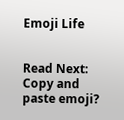Emoji Life


Read Next: Copy and paste emoji?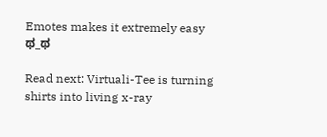Emotes makes it extremely easy ಥ_ಥ

Read next: Virtuali-Tee is turning shirts into living x-ray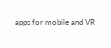apps for mobile and VR